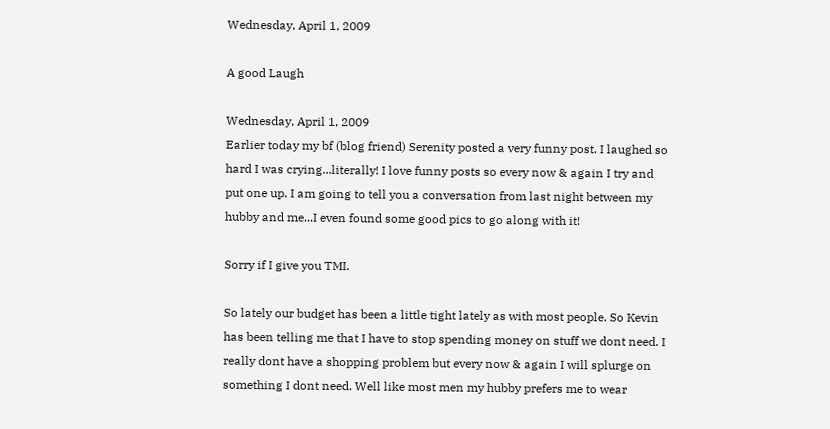Wednesday, April 1, 2009

A good Laugh

Wednesday, April 1, 2009
Earlier today my bf (blog friend) Serenity posted a very funny post. I laughed so hard I was crying...literally! I love funny posts so every now & again I try and put one up. I am going to tell you a conversation from last night between my hubby and me...I even found some good pics to go along with it!

Sorry if I give you TMI.

So lately our budget has been a little tight lately as with most people. So Kevin has been telling me that I have to stop spending money on stuff we dont need. I really dont have a shopping problem but every now & again I will splurge on something I dont need. Well like most men my hubby prefers me to wear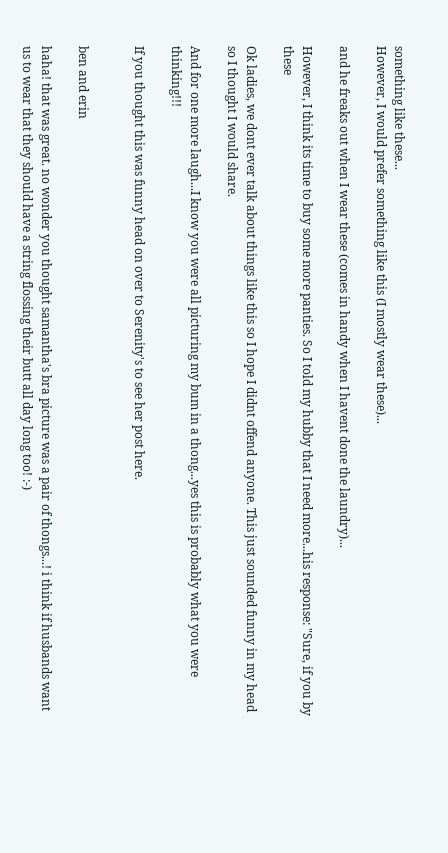something like these...
However, I would prefer something like this (I mostly wear these)...

and he freaks out when I wear these (comes in handy when I havent done the laundry)...

However, I think its time to buy some more panties. So I told my hubby that I need more...his response: "Sure, if you by these

Ok ladies, we dont ever talk about things like this so I hope I didnt offend anyone. This just sounded funny in my head so I thought I would share.

And for one more laugh...I know you were all picturing my bum in a thong...yes this is probably what you were thinking!!!

If you thought this was funny head on over to Serenity's to see her post here.


ben and erin

haha! that was great. no wonder you thought samantha's bra picture was a pair of thongs...! i think if husbands want us to wear that they should have a string flossing their butt all day long too! :-)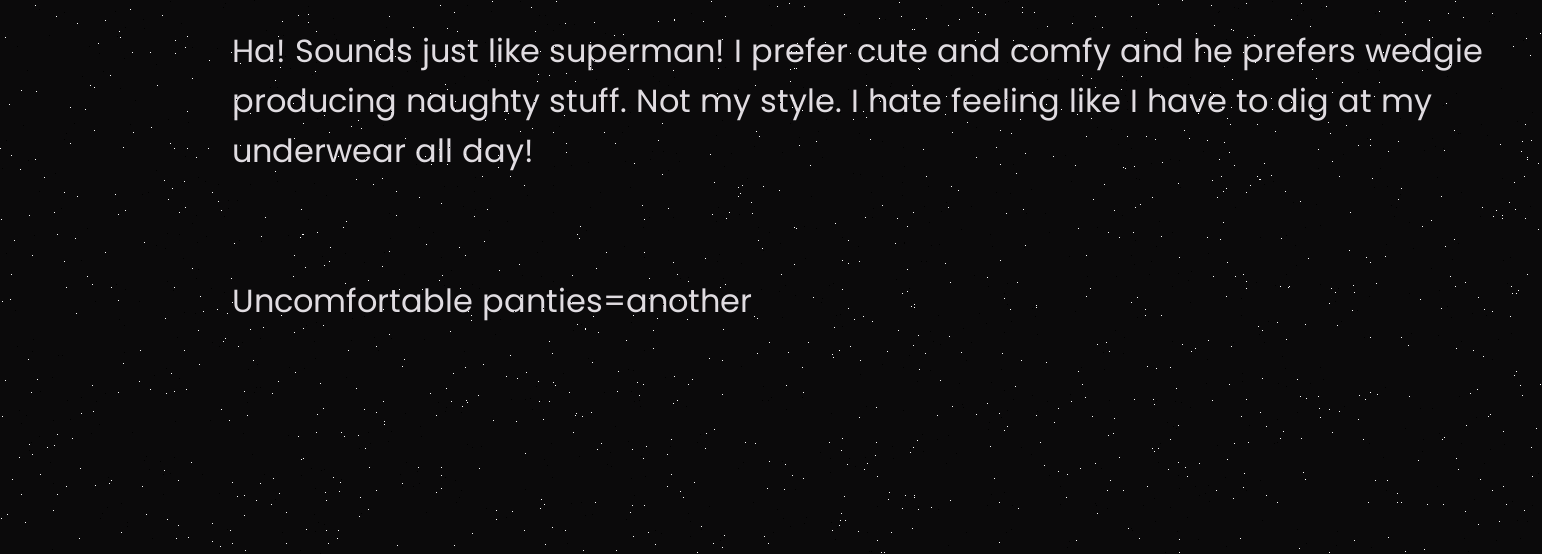Ha! Sounds just like superman! I prefer cute and comfy and he prefers wedgie producing naughty stuff. Not my style. I hate feeling like I have to dig at my underwear all day!


Uncomfortable panties=another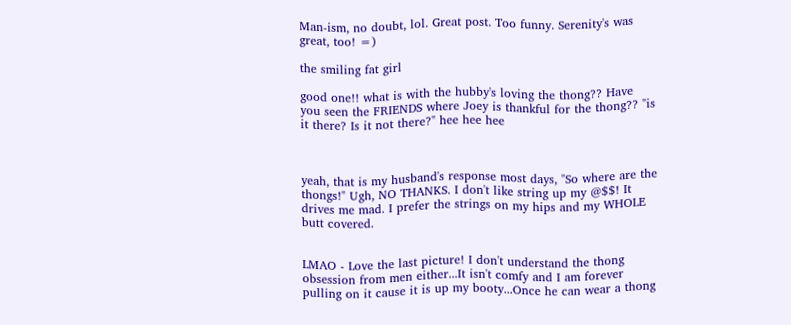Man-ism, no doubt, lol. Great post. Too funny. Serenity's was great, too! =)

the smiling fat girl

good one!! what is with the hubby's loving the thong?? Have you seen the FRIENDS where Joey is thankful for the thong?? "is it there? Is it not there?" hee hee hee



yeah, that is my husband's response most days, "So where are the thongs!" Ugh, NO THANKS. I don't like string up my @$$! It drives me mad. I prefer the strings on my hips and my WHOLE butt covered.


LMAO - Love the last picture! I don't understand the thong obsession from men either...It isn't comfy and I am forever pulling on it cause it is up my booty...Once he can wear a thong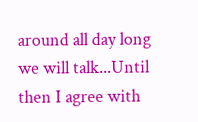around all day long we will talk...Until then I agree with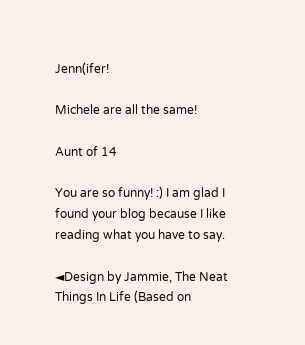Jenn(ifer!

Michele are all the same!

Aunt of 14

You are so funny! :) I am glad I found your blog because I like reading what you have to say.

◄Design by Jammie, The Neat Things In Life (Based on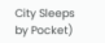City Sleeps by Pocket)